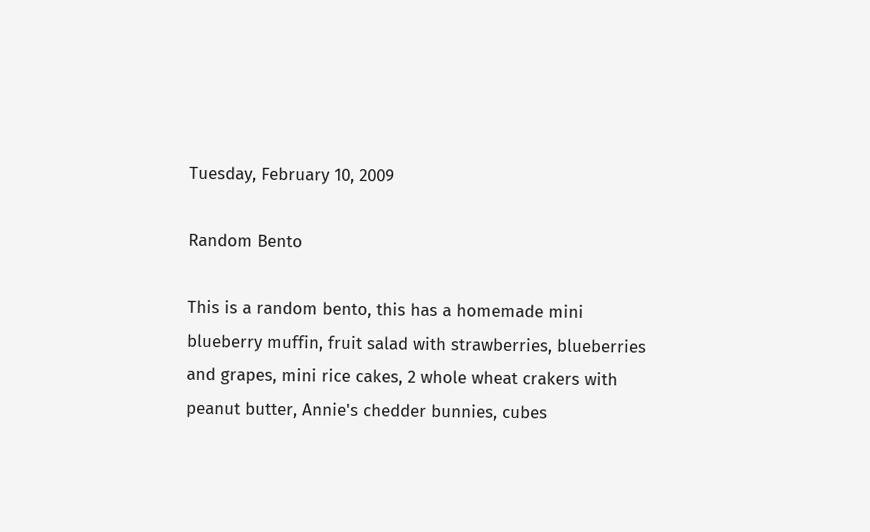Tuesday, February 10, 2009

Random Bento

This is a random bento, this has a homemade mini blueberry muffin, fruit salad with strawberries, blueberries and grapes, mini rice cakes, 2 whole wheat crakers with peanut butter, Annie's chedder bunnies, cubes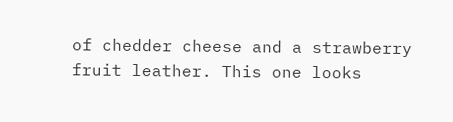of chedder cheese and a strawberry fruit leather. This one looks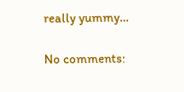really yummy...

No comments: